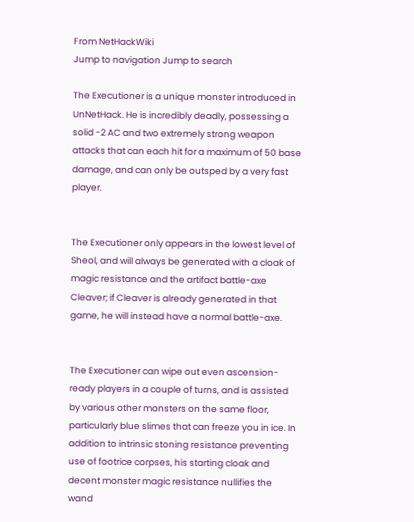From NetHackWiki
Jump to navigation Jump to search

The Executioner is a unique monster introduced in UnNetHack. He is incredibly deadly, possessing a solid -2 AC and two extremely strong weapon attacks that can each hit for a maximum of 50 base damage, and can only be outsped by a very fast player.


The Executioner only appears in the lowest level of Sheol, and will always be generated with a cloak of magic resistance and the artifact battle-axe Cleaver; if Cleaver is already generated in that game, he will instead have a normal battle-axe.


The Executioner can wipe out even ascension-ready players in a couple of turns, and is assisted by various other monsters on the same floor, particularly blue slimes that can freeze you in ice. In addition to intrinsic stoning resistance preventing use of footrice corpses, his starting cloak and decent monster magic resistance nullifies the wand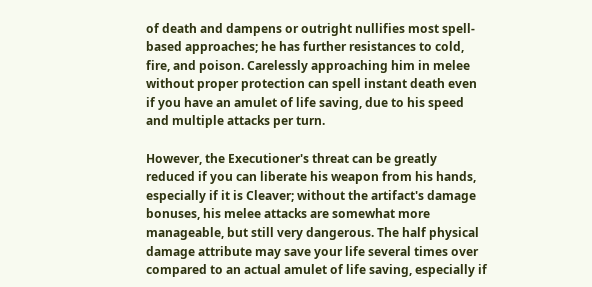of death and dampens or outright nullifies most spell-based approaches; he has further resistances to cold, fire, and poison. Carelessly approaching him in melee without proper protection can spell instant death even if you have an amulet of life saving, due to his speed and multiple attacks per turn.

However, the Executioner's threat can be greatly reduced if you can liberate his weapon from his hands, especially if it is Cleaver; without the artifact's damage bonuses, his melee attacks are somewhat more manageable, but still very dangerous. The half physical damage attribute may save your life several times over compared to an actual amulet of life saving, especially if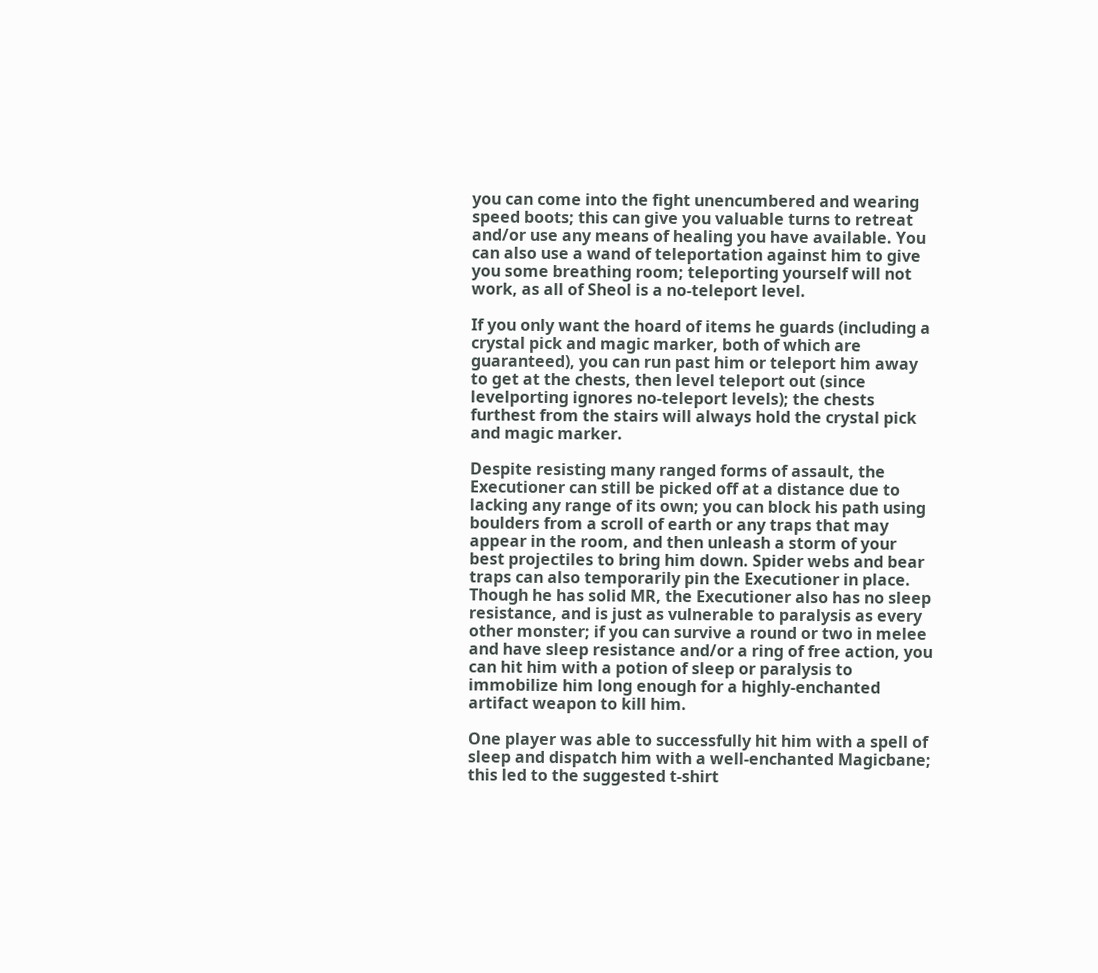you can come into the fight unencumbered and wearing speed boots; this can give you valuable turns to retreat and/or use any means of healing you have available. You can also use a wand of teleportation against him to give you some breathing room; teleporting yourself will not work, as all of Sheol is a no-teleport level.

If you only want the hoard of items he guards (including a crystal pick and magic marker, both of which are guaranteed), you can run past him or teleport him away to get at the chests, then level teleport out (since levelporting ignores no-teleport levels); the chests furthest from the stairs will always hold the crystal pick and magic marker.

Despite resisting many ranged forms of assault, the Executioner can still be picked off at a distance due to lacking any range of its own; you can block his path using boulders from a scroll of earth or any traps that may appear in the room, and then unleash a storm of your best projectiles to bring him down. Spider webs and bear traps can also temporarily pin the Executioner in place. Though he has solid MR, the Executioner also has no sleep resistance, and is just as vulnerable to paralysis as every other monster; if you can survive a round or two in melee and have sleep resistance and/or a ring of free action, you can hit him with a potion of sleep or paralysis to immobilize him long enough for a highly-enchanted artifact weapon to kill him.

One player was able to successfully hit him with a spell of sleep and dispatch him with a well-enchanted Magicbane; this led to the suggested t-shirt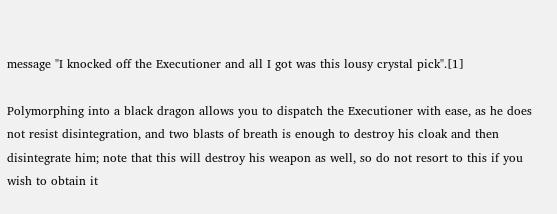message "I knocked off the Executioner and all I got was this lousy crystal pick".[1]

Polymorphing into a black dragon allows you to dispatch the Executioner with ease, as he does not resist disintegration, and two blasts of breath is enough to destroy his cloak and then disintegrate him; note that this will destroy his weapon as well, so do not resort to this if you wish to obtain it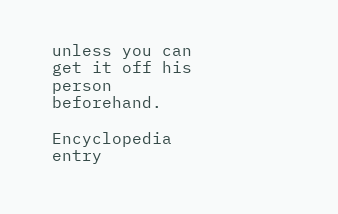unless you can get it off his person beforehand.

Encyclopedia entry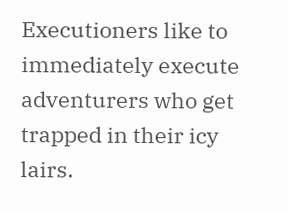Executioners like to immediately execute adventurers who get trapped in their icy lairs.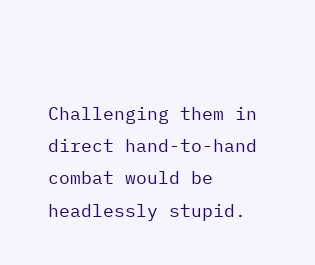Challenging them in direct hand-to-hand combat would be headlessly stupid.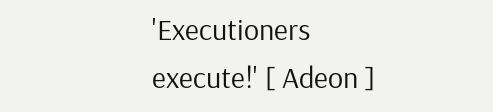'Executioners execute!' [ Adeon ]